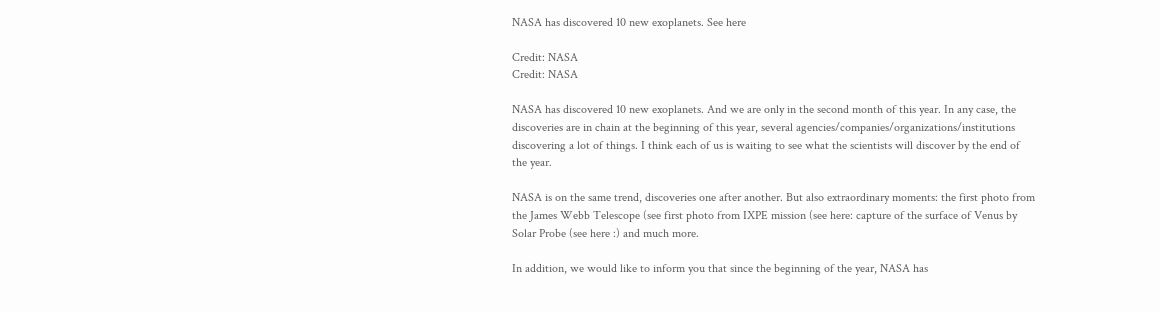NASA has discovered 10 new exoplanets. See here

Credit: NASA
Credit: NASA

NASA has discovered 10 new exoplanets. And we are only in the second month of this year. In any case, the discoveries are in chain at the beginning of this year, several agencies/companies/organizations/institutions discovering a lot of things. I think each of us is waiting to see what the scientists will discover by the end of the year.

NASA is on the same trend, discoveries one after another. But also extraordinary moments: the first photo from the James Webb Telescope (see first photo from IXPE mission (see here: capture of the surface of Venus by Solar Probe (see here :) and much more.

In addition, we would like to inform you that since the beginning of the year, NASA has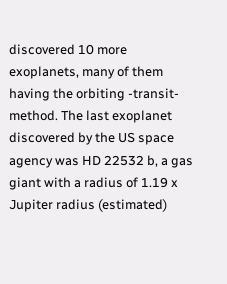discovered 10 more exoplanets, many of them having the orbiting -transit- method. The last exoplanet discovered by the US space agency was HD 22532 b, a gas giant with a radius of 1.19 x Jupiter radius (estimated)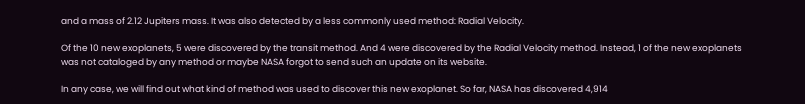and a mass of 2.12 Jupiters mass. It was also detected by a less commonly used method: Radial Velocity.

Of the 10 new exoplanets, 5 were discovered by the transit method. And 4 were discovered by the Radial Velocity method. Instead, 1 of the new exoplanets was not cataloged by any method or maybe NASA forgot to send such an update on its website.

In any case, we will find out what kind of method was used to discover this new exoplanet. So far, NASA has discovered 4,914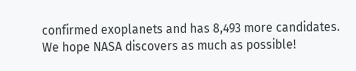confirmed exoplanets and has 8,493 more candidates. We hope NASA discovers as much as possible!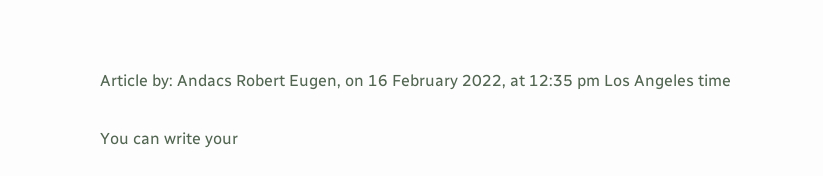Article by: Andacs Robert Eugen, on 16 February 2022, at 12:35 pm Los Angeles time

You can write your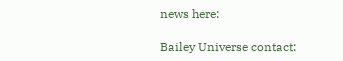news here:

Bailey Universe contact: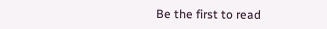Be the first to read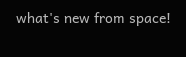what's new from space!